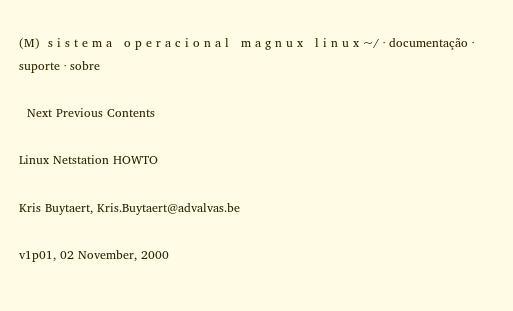(M)  s i s t e m a   o p e r a c i o n a l   m a g n u x   l i n u x ~/ · documentação · suporte · sobre

  Next Previous Contents

Linux Netstation HOWTO

Kris Buytaert, Kris.Buytaert@advalvas.be

v1p01, 02 November, 2000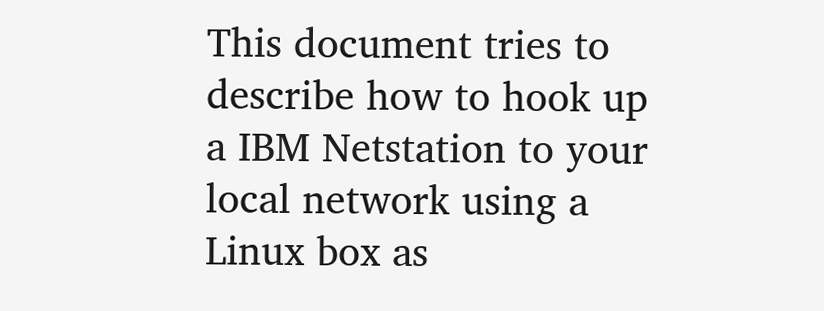This document tries to describe how to hook up a IBM Netstation to your local network using a Linux box as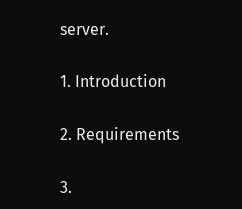server.

1. Introduction

2. Requirements

3.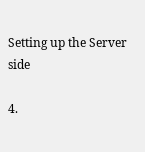Setting up the Server side

4.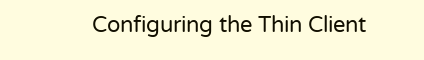Configuring the Thin Client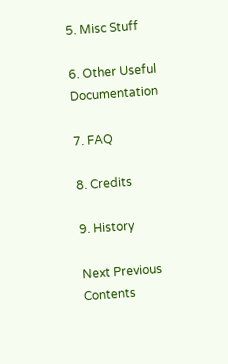5. Misc Stuff

6. Other Useful Documentation

7. FAQ

8. Credits

9. History

Next Previous Contents